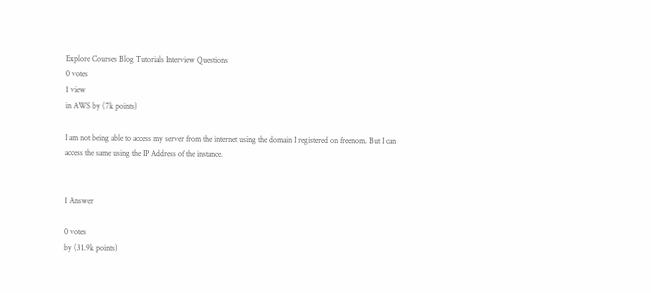Explore Courses Blog Tutorials Interview Questions
0 votes
1 view
in AWS by (7k points)

I am not being able to access my server from the internet using the domain I registered on freenom. But I can access the same using the IP Address of the instance.


1 Answer

0 votes
by (31.9k points)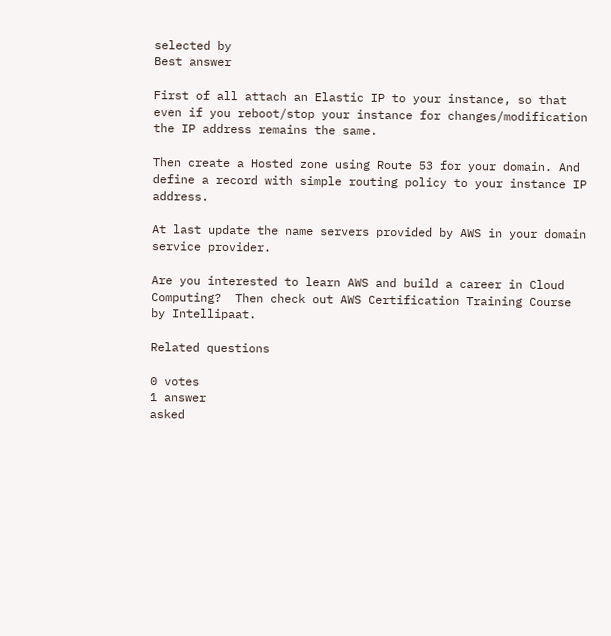selected by
Best answer

First of all attach an Elastic IP to your instance, so that even if you reboot/stop your instance for changes/modification the IP address remains the same.

Then create a Hosted zone using Route 53 for your domain. And define a record with simple routing policy to your instance IP address.

At last update the name servers provided by AWS in your domain service provider.

Are you interested to learn AWS and build a career in Cloud Computing?  Then check out AWS Certification Training Course by Intellipaat.

Related questions

0 votes
1 answer
asked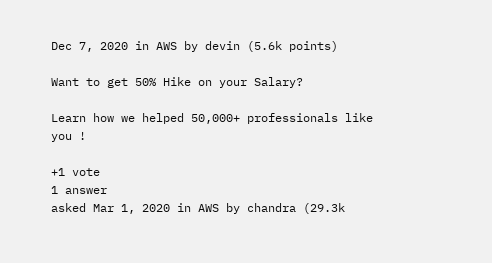Dec 7, 2020 in AWS by devin (5.6k points)

Want to get 50% Hike on your Salary?

Learn how we helped 50,000+ professionals like you !

+1 vote
1 answer
asked Mar 1, 2020 in AWS by chandra (29.3k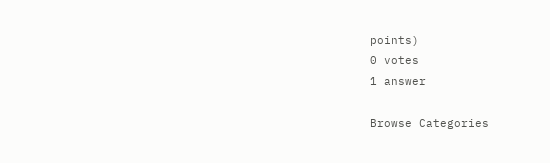points)
0 votes
1 answer

Browse Categories